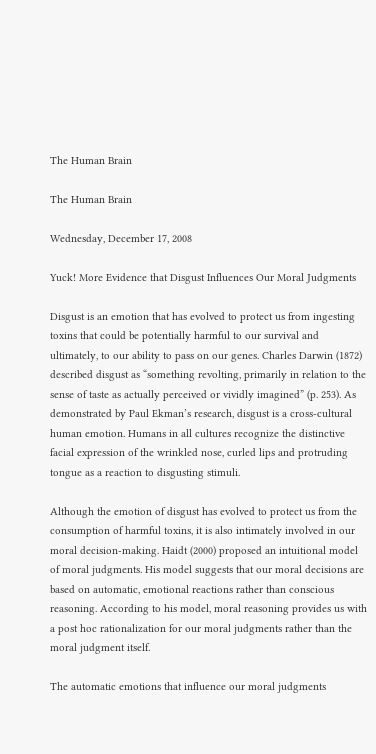The Human Brain

The Human Brain

Wednesday, December 17, 2008

Yuck! More Evidence that Disgust Influences Our Moral Judgments

Disgust is an emotion that has evolved to protect us from ingesting toxins that could be potentially harmful to our survival and ultimately, to our ability to pass on our genes. Charles Darwin (1872) described disgust as “something revolting, primarily in relation to the sense of taste as actually perceived or vividly imagined” (p. 253). As demonstrated by Paul Ekman’s research, disgust is a cross-cultural human emotion. Humans in all cultures recognize the distinctive facial expression of the wrinkled nose, curled lips and protruding tongue as a reaction to disgusting stimuli.

Although the emotion of disgust has evolved to protect us from the consumption of harmful toxins, it is also intimately involved in our moral decision-making. Haidt (2000) proposed an intuitional model of moral judgments. His model suggests that our moral decisions are based on automatic, emotional reactions rather than conscious reasoning. According to his model, moral reasoning provides us with a post hoc rationalization for our moral judgments rather than the moral judgment itself.

The automatic emotions that influence our moral judgments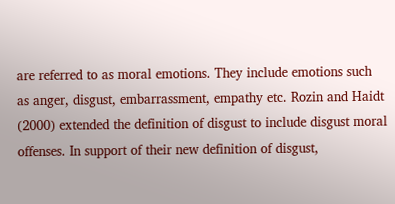are referred to as moral emotions. They include emotions such as anger, disgust, embarrassment, empathy etc. Rozin and Haidt (2000) extended the definition of disgust to include disgust moral offenses. In support of their new definition of disgust,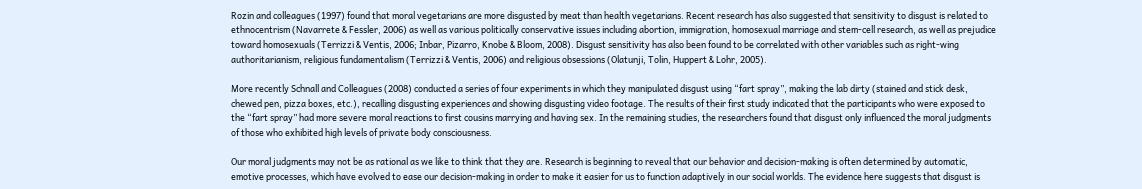Rozin and colleagues (1997) found that moral vegetarians are more disgusted by meat than health vegetarians. Recent research has also suggested that sensitivity to disgust is related to ethnocentrism (Navarrete & Fessler, 2006) as well as various politically conservative issues including abortion, immigration, homosexual marriage and stem-cell research, as well as prejudice toward homosexuals (Terrizzi & Ventis, 2006; Inbar, Pizarro, Knobe & Bloom, 2008). Disgust sensitivity has also been found to be correlated with other variables such as right-wing authoritarianism, religious fundamentalism (Terrizzi & Ventis, 2006) and religious obsessions (Olatunji, Tolin, Huppert & Lohr, 2005).

More recently Schnall and Colleagues (2008) conducted a series of four experiments in which they manipulated disgust using “fart spray”, making the lab dirty (stained and stick desk, chewed pen, pizza boxes, etc.), recalling disgusting experiences and showing disgusting video footage. The results of their first study indicated that the participants who were exposed to the “fart spray” had more severe moral reactions to first cousins marrying and having sex. In the remaining studies, the researchers found that disgust only influenced the moral judgments of those who exhibited high levels of private body consciousness.

Our moral judgments may not be as rational as we like to think that they are. Research is beginning to reveal that our behavior and decision-making is often determined by automatic, emotive processes, which have evolved to ease our decision-making in order to make it easier for us to function adaptively in our social worlds. The evidence here suggests that disgust is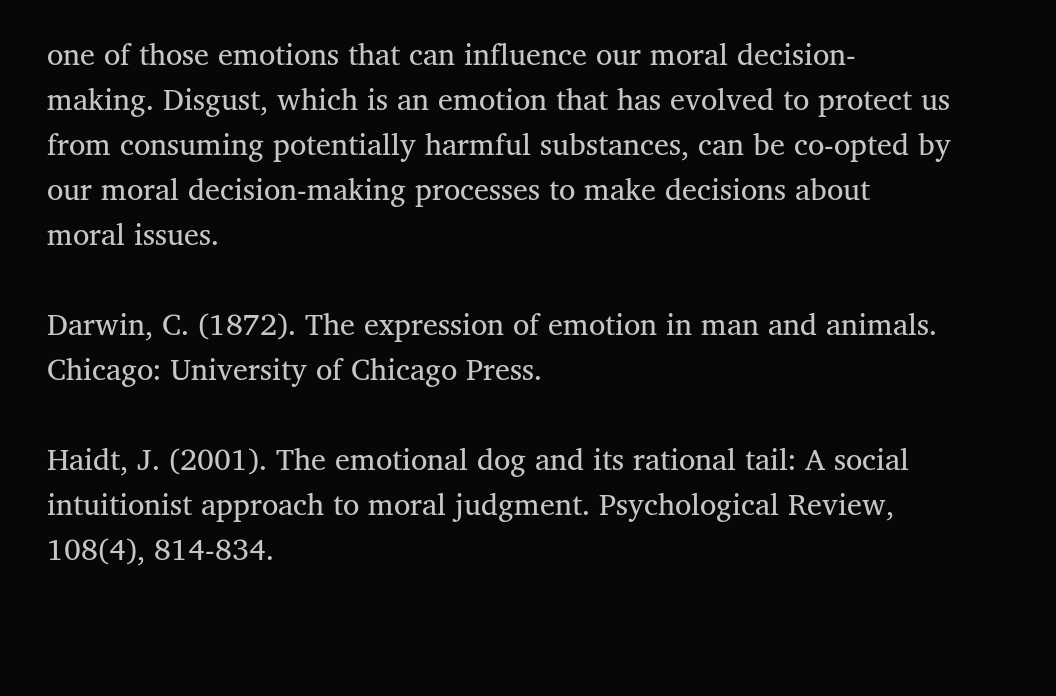one of those emotions that can influence our moral decision-making. Disgust, which is an emotion that has evolved to protect us from consuming potentially harmful substances, can be co-opted by our moral decision-making processes to make decisions about moral issues.

Darwin, C. (1872). The expression of emotion in man and animals. Chicago: University of Chicago Press.

Haidt, J. (2001). The emotional dog and its rational tail: A social intuitionist approach to moral judgment. Psychological Review, 108(4), 814-834.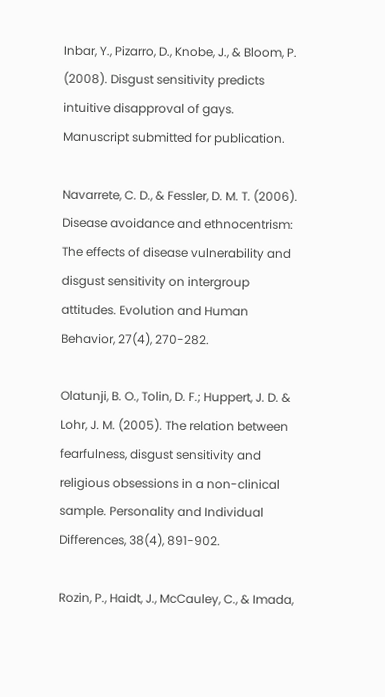Inbar, Y., Pizarro, D., Knobe, J., & Bloom, P. (2008). Disgust sensitivity predicts intuitive disapproval of gays. Manuscript submitted for publication.

Navarrete, C. D., & Fessler, D. M. T. (2006). Disease avoidance and ethnocentrism: The effects of disease vulnerability and disgust sensitivity on intergroup attitudes. Evolution and Human Behavior, 27(4), 270-282.

Olatunji, B. O., Tolin, D. F.; Huppert, J. D. & Lohr, J. M. (2005). The relation between fearfulness, disgust sensitivity and religious obsessions in a non-clinical sample. Personality and Individual Differences, 38(4), 891-902.

Rozin, P., Haidt, J., McCauley, C., & Imada,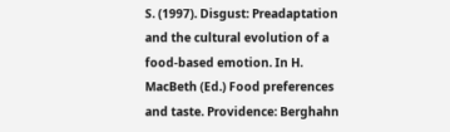S. (1997). Disgust: Preadaptation and the cultural evolution of a food-based emotion. In H. MacBeth (Ed.) Food preferences and taste. Providence: Berghahn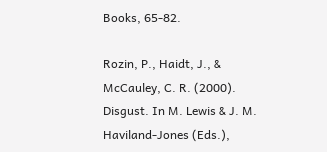Books, 65-82.

Rozin, P., Haidt, J., & McCauley, C. R. (2000). Disgust. In M. Lewis & J. M. Haviland-Jones (Eds.),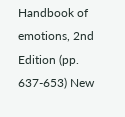Handbook of emotions, 2nd Edition (pp. 637-653) New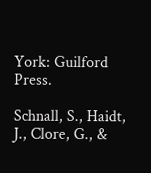York: Guilford Press.

Schnall, S., Haidt, J., Clore, G., &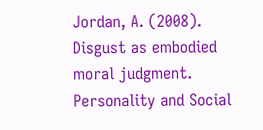Jordan, A. (2008). Disgust as embodied moral judgment. Personality and Social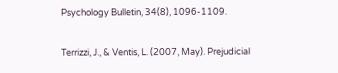Psychology Bulletin, 34(8), 1096-1109.

Terrizzi, J., & Ventis, L. (2007, May). Prejudicial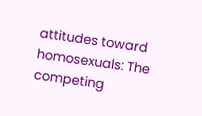attitudes toward homosexuals: The competing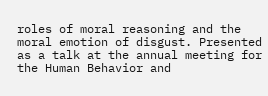roles of moral reasoning and the moral emotion of disgust. Presented as a talk at the annual meeting for the Human Behavior and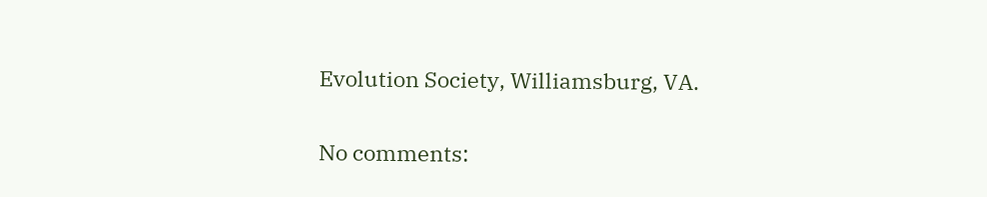Evolution Society, Williamsburg, VA.

No comments: